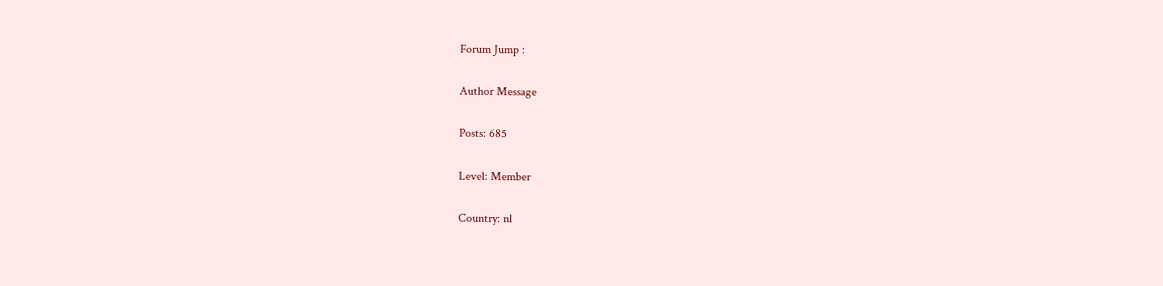Forum Jump :

Author Message

Posts: 685

Level: Member

Country: nl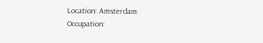Location: Amsterdam
Occupation: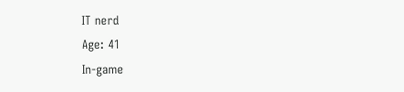IT nerd
Age: 41
In-game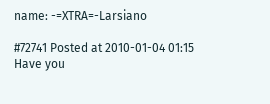name: -=XTRA=-Larsiano

#72741 Posted at 2010-01-04 01:15
Have you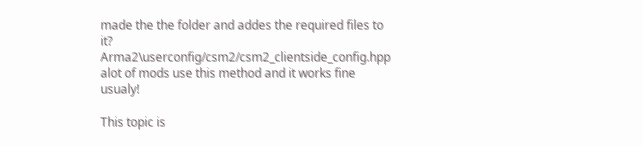made the the folder and addes the required files to it? Arma2\userconfig/csm2/csm2_clientside_config.hpp alot of mods use this method and it works fine usualy!

This topic is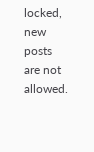locked, new posts are not allowed.